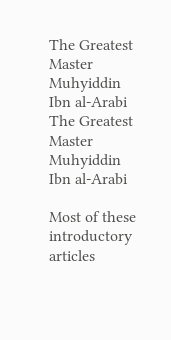The Greatest Master Muhyiddin Ibn al-Arabi
The Greatest Master Muhyiddin Ibn al-Arabi

Most of these introductory articles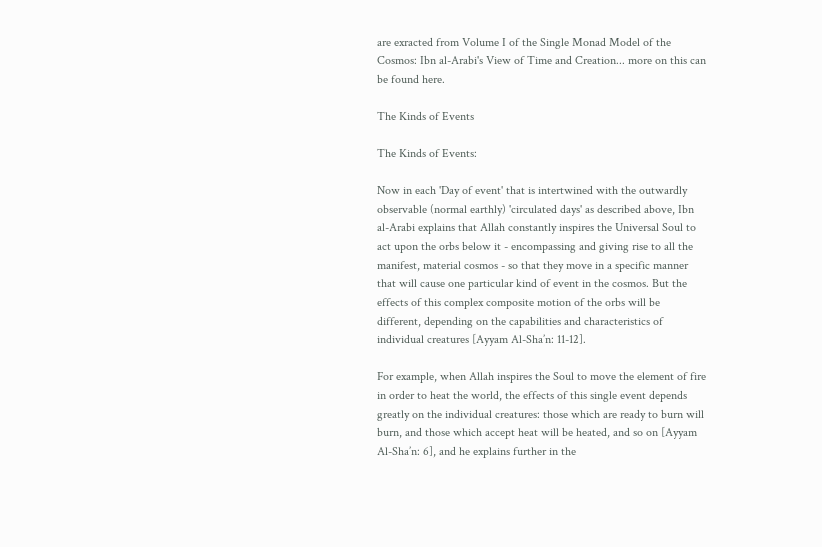are exracted from Volume I of the Single Monad Model of the Cosmos: Ibn al-Arabi's View of Time and Creation... more on this can be found here.

The Kinds of Events

The Kinds of Events:

Now in each 'Day of event' that is intertwined with the outwardly observable (normal earthly) 'circulated days' as described above, Ibn al-Arabi explains that Allah constantly inspires the Universal Soul to act upon the orbs below it - encompassing and giving rise to all the manifest, material cosmos - so that they move in a specific manner that will cause one particular kind of event in the cosmos. But the effects of this complex composite motion of the orbs will be different, depending on the capabilities and characteristics of individual creatures [Ayyam Al-Sha’n: 11-12].

For example, when Allah inspires the Soul to move the element of fire in order to heat the world, the effects of this single event depends greatly on the individual creatures: those which are ready to burn will burn, and those which accept heat will be heated, and so on [Ayyam Al-Sha’n: 6], and he explains further in the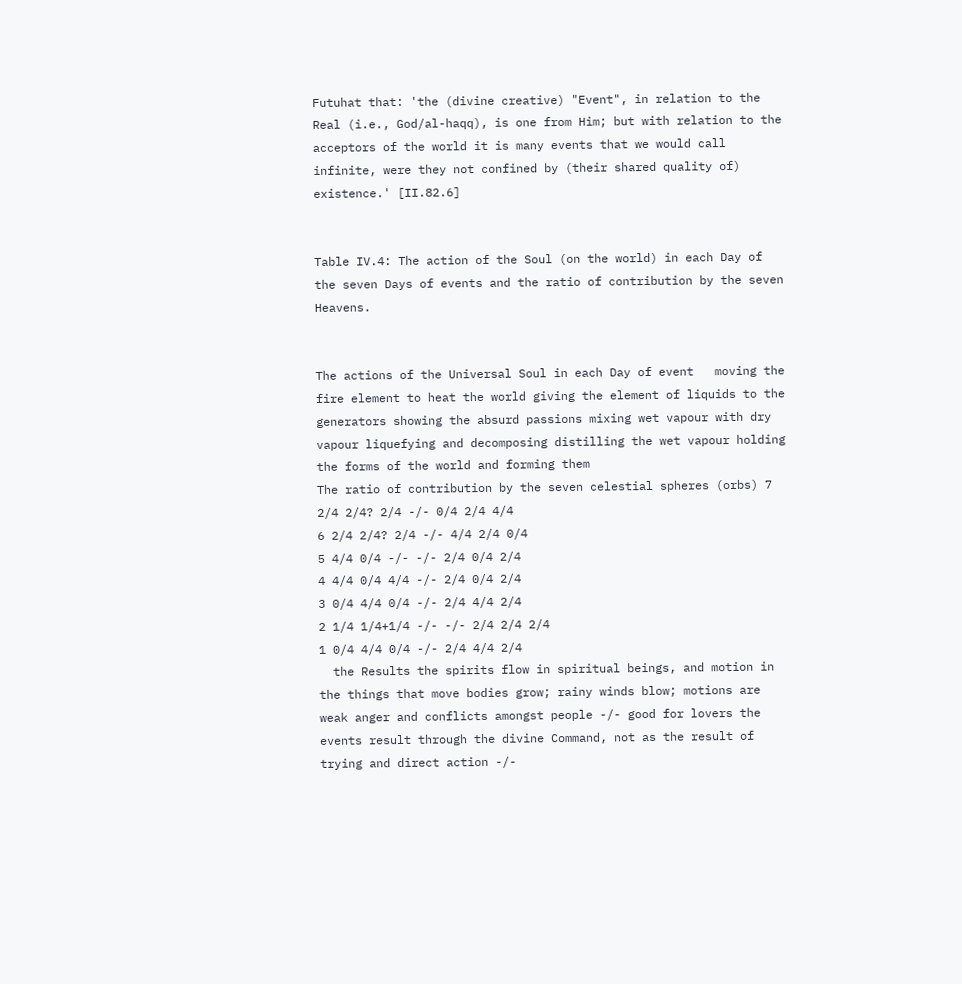Futuhat that: 'the (divine creative) "Event", in relation to the Real (i.e., God/al-haqq), is one from Him; but with relation to the acceptors of the world it is many events that we would call infinite, were they not confined by (their shared quality of) existence.' [II.82.6]


Table IV.4: The action of the Soul (on the world) in each Day of the seven Days of events and the ratio of contribution by the seven Heavens.


The actions of the Universal Soul in each Day of event   moving the fire element to heat the world giving the element of liquids to the generators showing the absurd passions mixing wet vapour with dry vapour liquefying and decomposing distilling the wet vapour holding the forms of the world and forming them
The ratio of contribution by the seven celestial spheres (orbs) 7 2/4 2/4? 2/4 -/- 0/4 2/4 4/4
6 2/4 2/4? 2/4 -/- 4/4 2/4 0/4
5 4/4 0/4 -/- -/- 2/4 0/4 2/4
4 4/4 0/4 4/4 -/- 2/4 0/4 2/4
3 0/4 4/4 0/4 -/- 2/4 4/4 2/4
2 1/4 1/4+1/4 -/- -/- 2/4 2/4 2/4
1 0/4 4/4 0/4 -/- 2/4 4/4 2/4
  the Results the spirits flow in spiritual beings, and motion in the things that move bodies grow; rainy winds blow; motions are weak anger and conflicts amongst people -/- good for lovers the events result through the divine Command, not as the result of trying and direct action -/-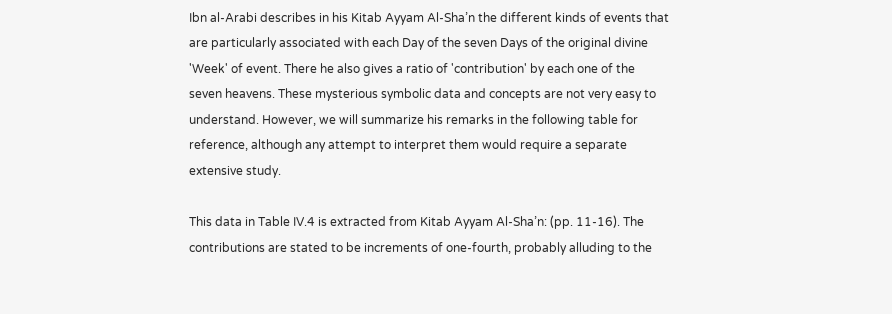Ibn al-Arabi describes in his Kitab Ayyam Al-Sha’n the different kinds of events that are particularly associated with each Day of the seven Days of the original divine 'Week' of event. There he also gives a ratio of 'contribution' by each one of the seven heavens. These mysterious symbolic data and concepts are not very easy to understand. However, we will summarize his remarks in the following table for reference, although any attempt to interpret them would require a separate extensive study.

This data in Table IV.4 is extracted from Kitab Ayyam Al-Sha’n: (pp. 11-16). The contributions are stated to be increments of one-fourth, probably alluding to the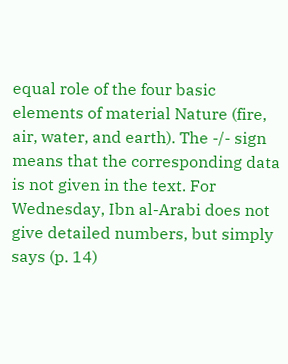equal role of the four basic elements of material Nature (fire, air, water, and earth). The -/- sign means that the corresponding data is not given in the text. For Wednesday, Ibn al-Arabi does not give detailed numbers, but simply says (p. 14)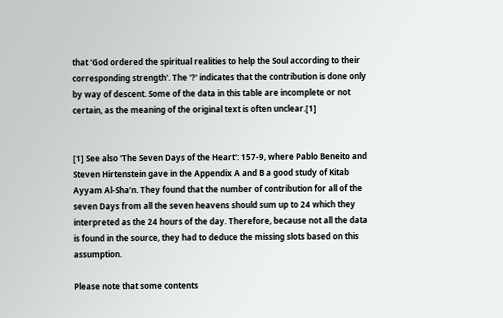that 'God ordered the spiritual realities to help the Soul according to their corresponding strength'. The '?' indicates that the contribution is done only by way of descent. Some of the data in this table are incomplete or not certain, as the meaning of the original text is often unclear.[1]


[1] See also 'The Seven Days of the Heart': 157-9, where Pablo Beneito and Steven Hirtenstein gave in the Appendix A and B a good study of Kitab Ayyam Al-Sha’n. They found that the number of contribution for all of the seven Days from all the seven heavens should sum up to 24 which they interpreted as the 24 hours of the day. Therefore, because not all the data is found in the source, they had to deduce the missing slots based on this assumption.

Please note that some contents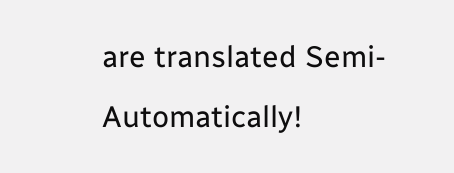are translated Semi-Automatically!